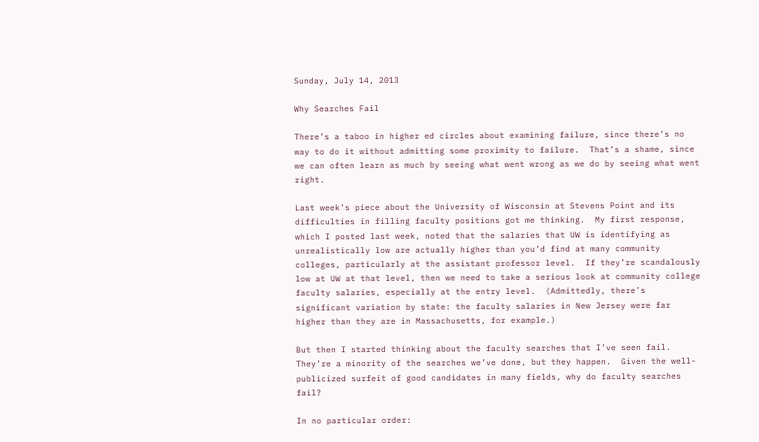Sunday, July 14, 2013

Why Searches Fail

There’s a taboo in higher ed circles about examining failure, since there’s no way to do it without admitting some proximity to failure.  That’s a shame, since we can often learn as much by seeing what went wrong as we do by seeing what went right.

Last week’s piece about the University of Wisconsin at Stevens Point and its difficulties in filling faculty positions got me thinking.  My first response, which I posted last week, noted that the salaries that UW is identifying as unrealistically low are actually higher than you’d find at many community colleges, particularly at the assistant professor level.  If they’re scandalously low at UW at that level, then we need to take a serious look at community college faculty salaries, especially at the entry level.  (Admittedly, there’s significant variation by state: the faculty salaries in New Jersey were far higher than they are in Massachusetts, for example.)

But then I started thinking about the faculty searches that I’ve seen fail.  They’re a minority of the searches we’ve done, but they happen.  Given the well-publicized surfeit of good candidates in many fields, why do faculty searches fail?

In no particular order: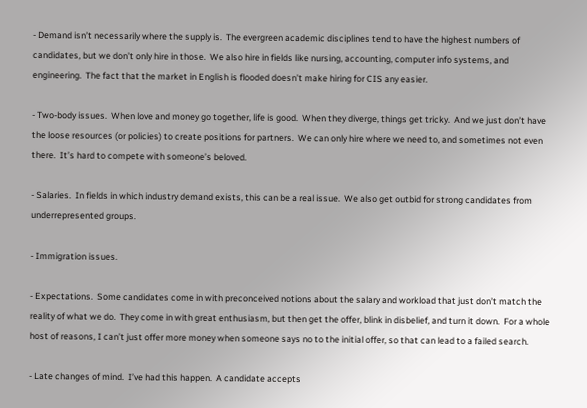- Demand isn’t necessarily where the supply is.  The evergreen academic disciplines tend to have the highest numbers of candidates, but we don’t only hire in those.  We also hire in fields like nursing, accounting, computer info systems, and engineering.  The fact that the market in English is flooded doesn’t make hiring for CIS any easier.

- Two-body issues.  When love and money go together, life is good.  When they diverge, things get tricky.  And we just don’t have the loose resources (or policies) to create positions for partners.  We can only hire where we need to, and sometimes not even there.  It’s hard to compete with someone’s beloved.

- Salaries.  In fields in which industry demand exists, this can be a real issue.  We also get outbid for strong candidates from underrepresented groups.

- Immigration issues.

- Expectations.  Some candidates come in with preconceived notions about the salary and workload that just don’t match the reality of what we do.  They come in with great enthusiasm, but then get the offer, blink in disbelief, and turn it down.  For a whole host of reasons, I can’t just offer more money when someone says no to the initial offer, so that can lead to a failed search.

- Late changes of mind.  I’ve had this happen.  A candidate accepts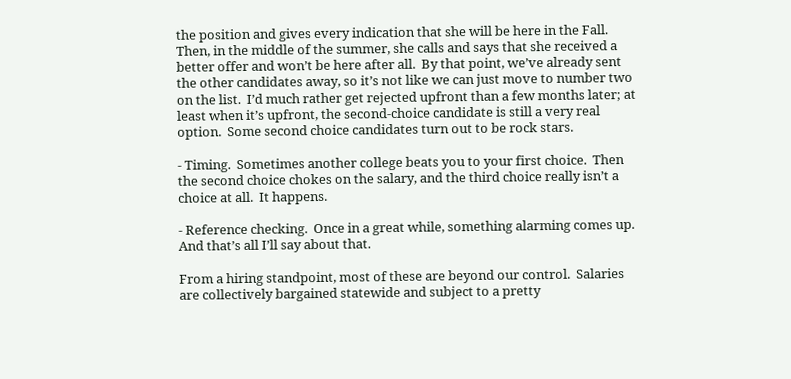the position and gives every indication that she will be here in the Fall.  Then, in the middle of the summer, she calls and says that she received a better offer and won’t be here after all.  By that point, we’ve already sent the other candidates away, so it’s not like we can just move to number two on the list.  I’d much rather get rejected upfront than a few months later; at least when it’s upfront, the second-choice candidate is still a very real option.  Some second choice candidates turn out to be rock stars.

- Timing.  Sometimes another college beats you to your first choice.  Then the second choice chokes on the salary, and the third choice really isn’t a choice at all.  It happens.

- Reference checking.  Once in a great while, something alarming comes up.  And that’s all I’ll say about that.

From a hiring standpoint, most of these are beyond our control.  Salaries are collectively bargained statewide and subject to a pretty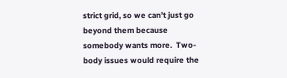strict grid, so we can’t just go beyond them because somebody wants more.  Two-body issues would require the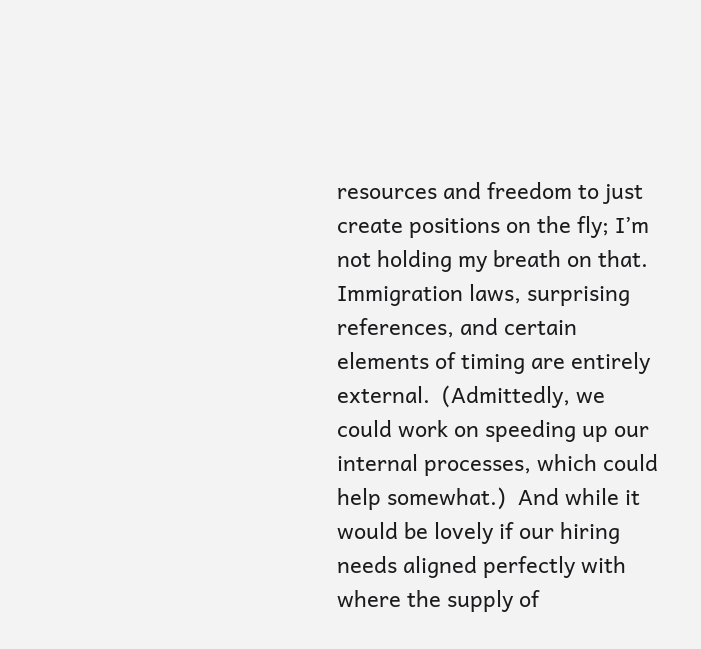resources and freedom to just create positions on the fly; I’m not holding my breath on that.  Immigration laws, surprising references, and certain elements of timing are entirely external.  (Admittedly, we could work on speeding up our internal processes, which could help somewhat.)  And while it would be lovely if our hiring needs aligned perfectly with where the supply of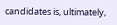candidates is, ultimately,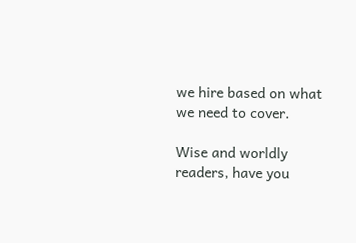we hire based on what we need to cover.

Wise and worldly readers, have you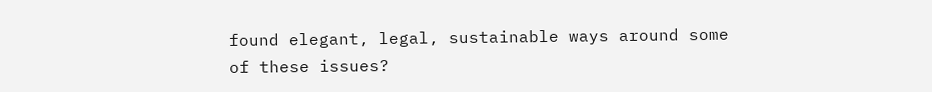found elegant, legal, sustainable ways around some of these issues?